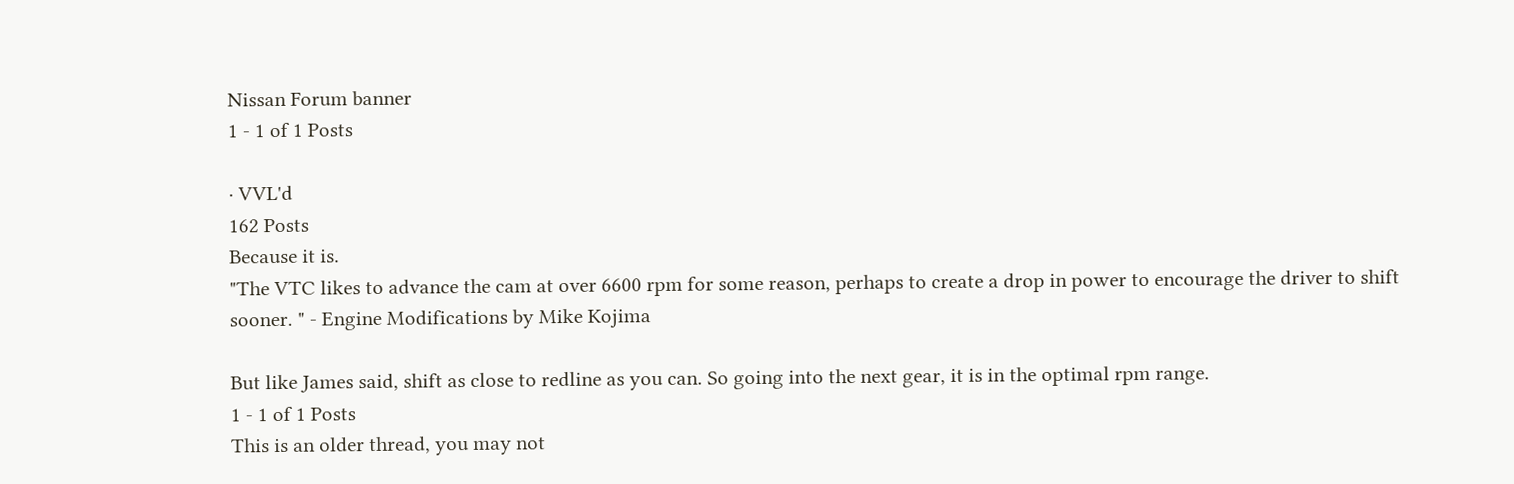Nissan Forum banner
1 - 1 of 1 Posts

· VVL'd
162 Posts
Because it is.
"The VTC likes to advance the cam at over 6600 rpm for some reason, perhaps to create a drop in power to encourage the driver to shift sooner. " - Engine Modifications by Mike Kojima

But like James said, shift as close to redline as you can. So going into the next gear, it is in the optimal rpm range.
1 - 1 of 1 Posts
This is an older thread, you may not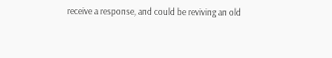receive a response, and could be reviving an old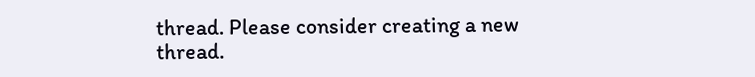thread. Please consider creating a new thread.